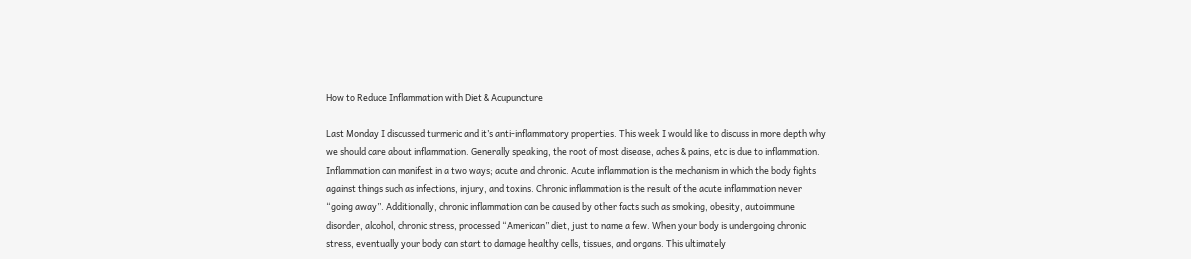How to Reduce Inflammation with Diet & Acupuncture

Last Monday I discussed turmeric and it’s anti-inflammatory properties. This week I would like to discuss in more depth why we should care about inflammation. Generally speaking, the root of most disease, aches & pains, etc is due to inflammation. Inflammation can manifest in a two ways; acute and chronic. Acute inflammation is the mechanism in which the body fights against things such as infections, injury, and toxins. Chronic inflammation is the result of the acute inflammation never “going away”. Additionally, chronic inflammation can be caused by other facts such as smoking, obesity, autoimmune disorder, alcohol, chronic stress, processed “American” diet, just to name a few. When your body is undergoing chronic stress, eventually your body can start to damage healthy cells, tissues, and organs. This ultimately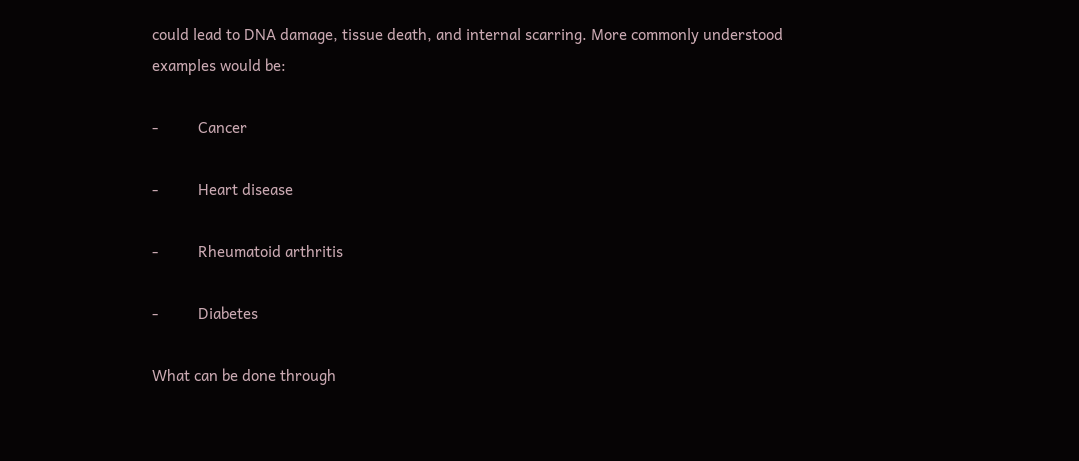could lead to DNA damage, tissue death, and internal scarring. More commonly understood examples would be:

-          Cancer

-          Heart disease

-          Rheumatoid arthritis

-          Diabetes

What can be done through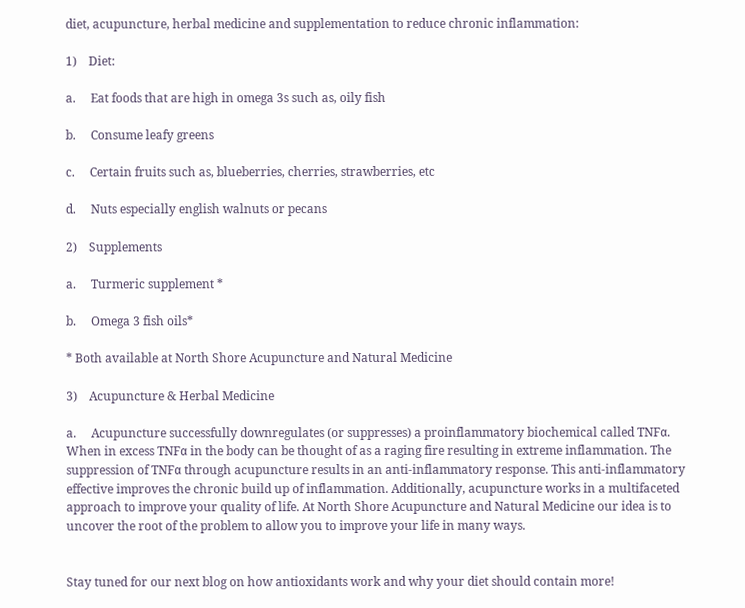diet, acupuncture, herbal medicine and supplementation to reduce chronic inflammation:

1)    Diet:

a.     Eat foods that are high in omega 3s such as, oily fish

b.     Consume leafy greens

c.     Certain fruits such as, blueberries, cherries, strawberries, etc

d.     Nuts especially english walnuts or pecans

2)    Supplements

a.     Turmeric supplement *

b.     Omega 3 fish oils*

* Both available at North Shore Acupuncture and Natural Medicine

3)    Acupuncture & Herbal Medicine

a.     Acupuncture successfully downregulates (or suppresses) a proinflammatory biochemical called TNFα. When in excess TNFα in the body can be thought of as a raging fire resulting in extreme inflammation. The suppression of TNFα through acupuncture results in an anti-inflammatory response. This anti-inflammatory effective improves the chronic build up of inflammation. Additionally, acupuncture works in a multifaceted approach to improve your quality of life. At North Shore Acupuncture and Natural Medicine our idea is to uncover the root of the problem to allow you to improve your life in many ways.


Stay tuned for our next blog on how antioxidants work and why your diet should contain more!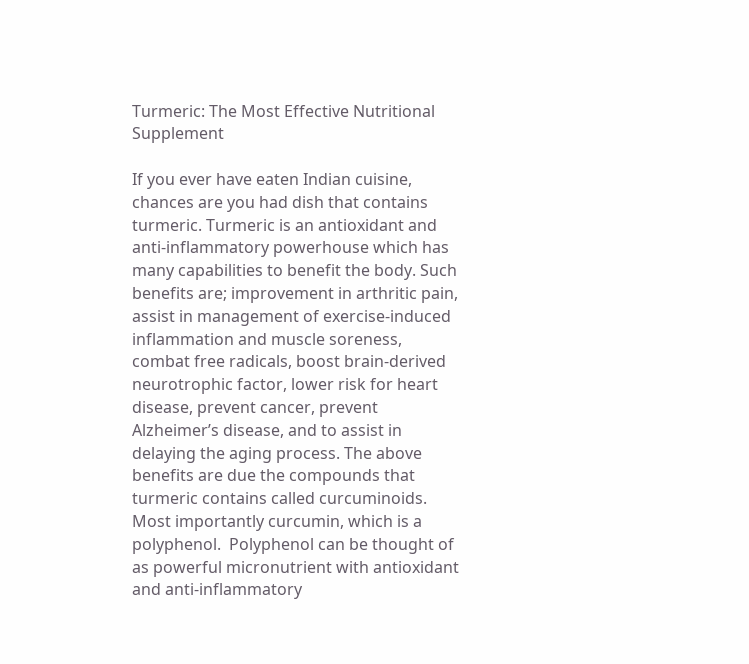Turmeric: The Most Effective Nutritional Supplement

If you ever have eaten Indian cuisine, chances are you had dish that contains turmeric. Turmeric is an antioxidant and anti-inflammatory powerhouse which has many capabilities to benefit the body. Such benefits are; improvement in arthritic pain, assist in management of exercise-induced inflammation and muscle soreness, combat free radicals, boost brain-derived neurotrophic factor, lower risk for heart disease, prevent cancer, prevent Alzheimer’s disease, and to assist in delaying the aging process. The above benefits are due the compounds that turmeric contains called curcuminoids. Most importantly curcumin, which is a polyphenol.  Polyphenol can be thought of as powerful micronutrient with antioxidant and anti-inflammatory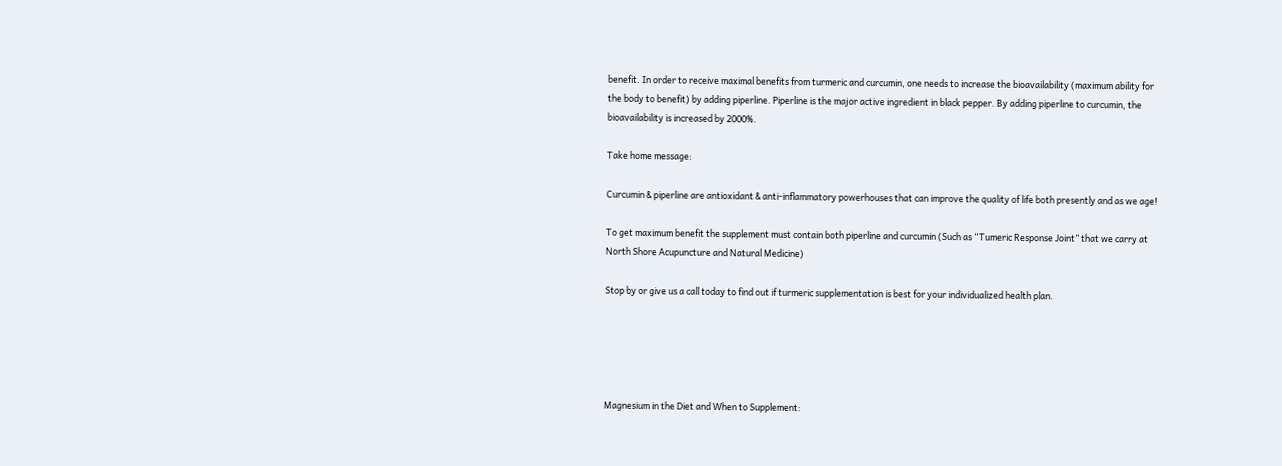benefit. In order to receive maximal benefits from turmeric and curcumin, one needs to increase the bioavailability (maximum ability for the body to benefit) by adding piperline. Piperline is the major active ingredient in black pepper. By adding piperline to curcumin, the bioavailability is increased by 2000%.

Take home message:

Curcumin & piperline are antioxidant & anti-inflammatory powerhouses that can improve the quality of life both presently and as we age!

To get maximum benefit the supplement must contain both piperline and curcumin (Such as “Tumeric Response Joint” that we carry at North Shore Acupuncture and Natural Medicine)

Stop by or give us a call today to find out if turmeric supplementation is best for your individualized health plan.





Magnesium in the Diet and When to Supplement: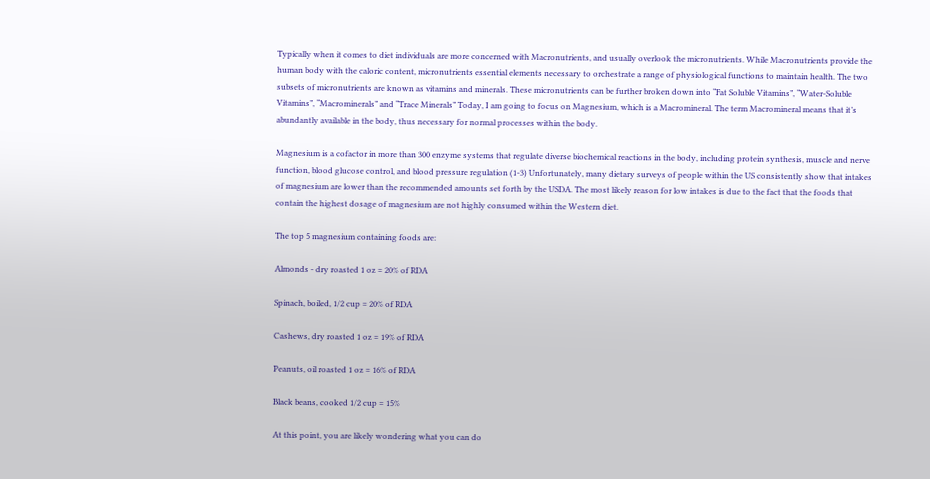Typically when it comes to diet individuals are more concerned with Macronutrients, and usually overlook the micronutrients. While Macronutrients provide the human body with the caloric content, micronutrients essential elements necessary to orchestrate a range of physiological functions to maintain health. The two subsets of micronutrients are known as vitamins and minerals. These micronutrients can be further broken down into “Fat Soluble Vitamins”, “Water-Soluble Vitamins”, “Macrominerals” and “Trace Minerals” Today, I am going to focus on Magnesium, which is a Macromineral. The term Macromineral means that it’s abundantly available in the body, thus necessary for normal processes within the body.

Magnesium is a cofactor in more than 300 enzyme systems that regulate diverse biochemical reactions in the body, including protein synthesis, muscle and nerve function, blood glucose control, and blood pressure regulation (1-3) Unfortunately, many dietary surveys of people within the US consistently show that intakes of magnesium are lower than the recommended amounts set forth by the USDA. The most likely reason for low intakes is due to the fact that the foods that contain the highest dosage of magnesium are not highly consumed within the Western diet.

The top 5 magnesium containing foods are:

Almonds - dry roasted 1 oz = 20% of RDA

Spinach, boiled, 1/2 cup = 20% of RDA

Cashews, dry roasted 1 oz = 19% of RDA

Peanuts, oil roasted 1 oz = 16% of RDA

Black beans, cooked 1/2 cup = 15%

At this point, you are likely wondering what you can do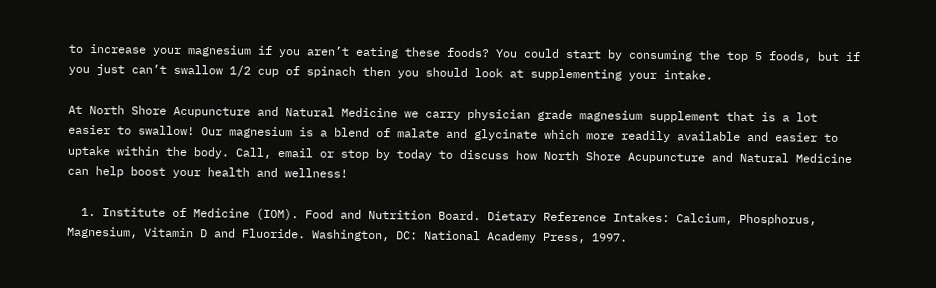to increase your magnesium if you aren’t eating these foods? You could start by consuming the top 5 foods, but if you just can’t swallow 1/2 cup of spinach then you should look at supplementing your intake.

At North Shore Acupuncture and Natural Medicine we carry physician grade magnesium supplement that is a lot easier to swallow! Our magnesium is a blend of malate and glycinate which more readily available and easier to uptake within the body. Call, email or stop by today to discuss how North Shore Acupuncture and Natural Medicine can help boost your health and wellness!

  1. Institute of Medicine (IOM). Food and Nutrition Board. Dietary Reference Intakes: Calcium, Phosphorus, Magnesium, Vitamin D and Fluoride. Washington, DC: National Academy Press, 1997.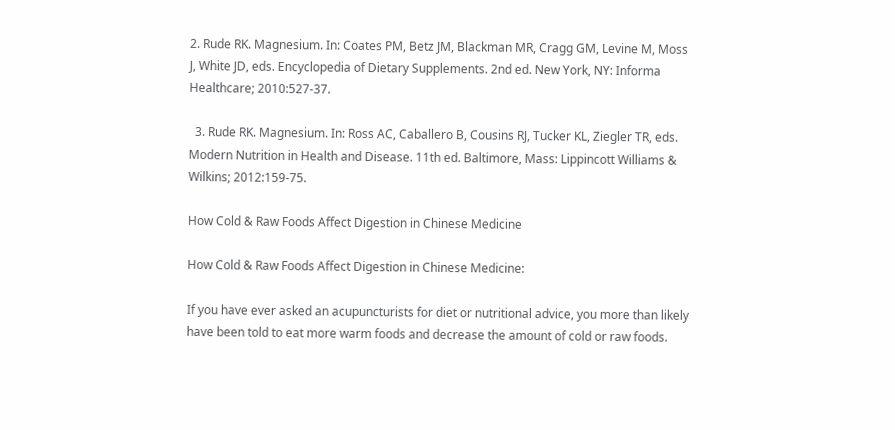2. Rude RK. Magnesium. In: Coates PM, Betz JM, Blackman MR, Cragg GM, Levine M, Moss J, White JD, eds. Encyclopedia of Dietary Supplements. 2nd ed. New York, NY: Informa Healthcare; 2010:527-37.

  3. Rude RK. Magnesium. In: Ross AC, Caballero B, Cousins RJ, Tucker KL, Ziegler TR, eds. Modern Nutrition in Health and Disease. 11th ed. Baltimore, Mass: Lippincott Williams & Wilkins; 2012:159-75.

How Cold & Raw Foods Affect Digestion in Chinese Medicine

How Cold & Raw Foods Affect Digestion in Chinese Medicine:

If you have ever asked an acupuncturists for diet or nutritional advice, you more than likely have been told to eat more warm foods and decrease the amount of cold or raw foods.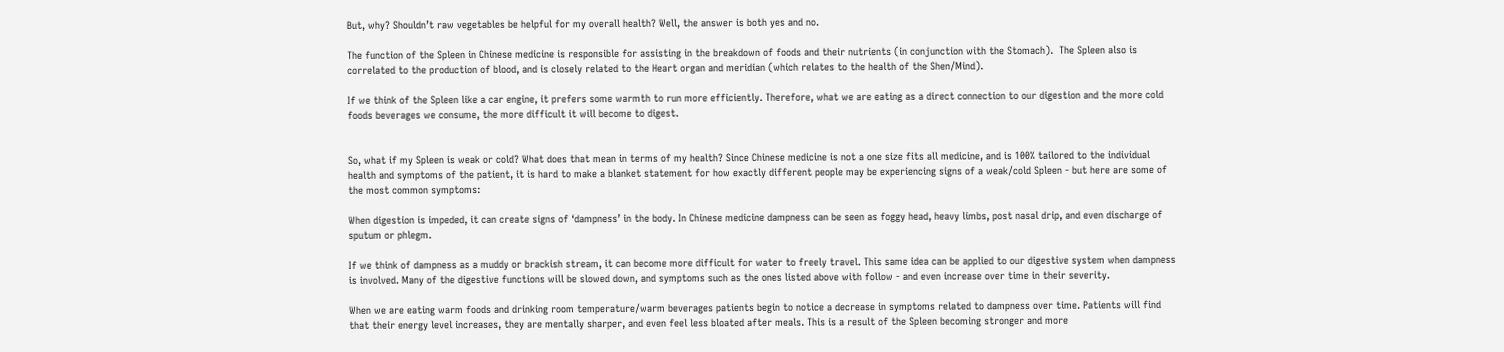But, why? Shouldn’t raw vegetables be helpful for my overall health? Well, the answer is both yes and no.

The function of the Spleen in Chinese medicine is responsible for assisting in the breakdown of foods and their nutrients (in conjunction with the Stomach).  The Spleen also is correlated to the production of blood, and is closely related to the Heart organ and meridian (which relates to the health of the Shen/Mind).

If we think of the Spleen like a car engine, it prefers some warmth to run more efficiently. Therefore, what we are eating as a direct connection to our digestion and the more cold foods beverages we consume, the more difficult it will become to digest.


So, what if my Spleen is weak or cold? What does that mean in terms of my health? Since Chinese medicine is not a one size fits all medicine, and is 100% tailored to the individual health and symptoms of the patient, it is hard to make a blanket statement for how exactly different people may be experiencing signs of a weak/cold Spleen - but here are some of the most common symptoms:

When digestion is impeded, it can create signs of ‘dampness’ in the body. In Chinese medicine dampness can be seen as foggy head, heavy limbs, post nasal drip, and even discharge of sputum or phlegm.

If we think of dampness as a muddy or brackish stream, it can become more difficult for water to freely travel. This same idea can be applied to our digestive system when dampness is involved. Many of the digestive functions will be slowed down, and symptoms such as the ones listed above with follow - and even increase over time in their severity.

When we are eating warm foods and drinking room temperature/warm beverages patients begin to notice a decrease in symptoms related to dampness over time. Patients will find that their energy level increases, they are mentally sharper, and even feel less bloated after meals. This is a result of the Spleen becoming stronger and more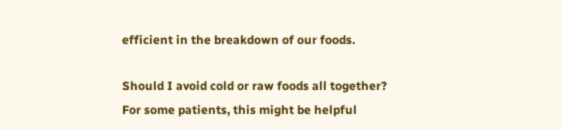efficient in the breakdown of our foods.

Should I avoid cold or raw foods all together? For some patients, this might be helpful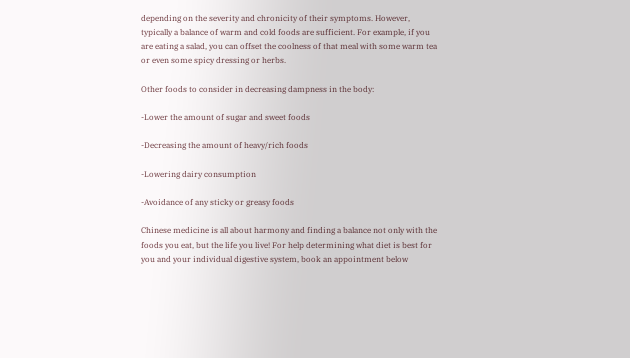depending on the severity and chronicity of their symptoms. However, typically a balance of warm and cold foods are sufficient. For example, if you are eating a salad, you can offset the coolness of that meal with some warm tea or even some spicy dressing or herbs.

Other foods to consider in decreasing dampness in the body:

-Lower the amount of sugar and sweet foods

-Decreasing the amount of heavy/rich foods

-Lowering dairy consumption

-Avoidance of any sticky or greasy foods

Chinese medicine is all about harmony and finding a balance not only with the foods you eat, but the life you live! For help determining what diet is best for you and your individual digestive system, book an appointment below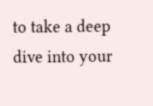to take a deep dive into your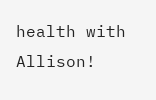health with Allison!